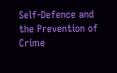Self-Defence and the Prevention of Crime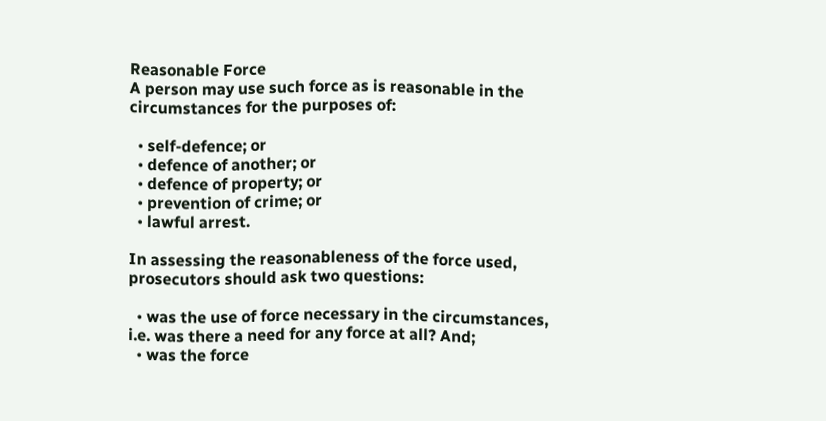Reasonable Force
A person may use such force as is reasonable in the circumstances for the purposes of:

  • self-defence; or
  • defence of another; or
  • defence of property; or
  • prevention of crime; or
  • lawful arrest.

In assessing the reasonableness of the force used, prosecutors should ask two questions:

  • was the use of force necessary in the circumstances, i.e. was there a need for any force at all? And;
  • was the force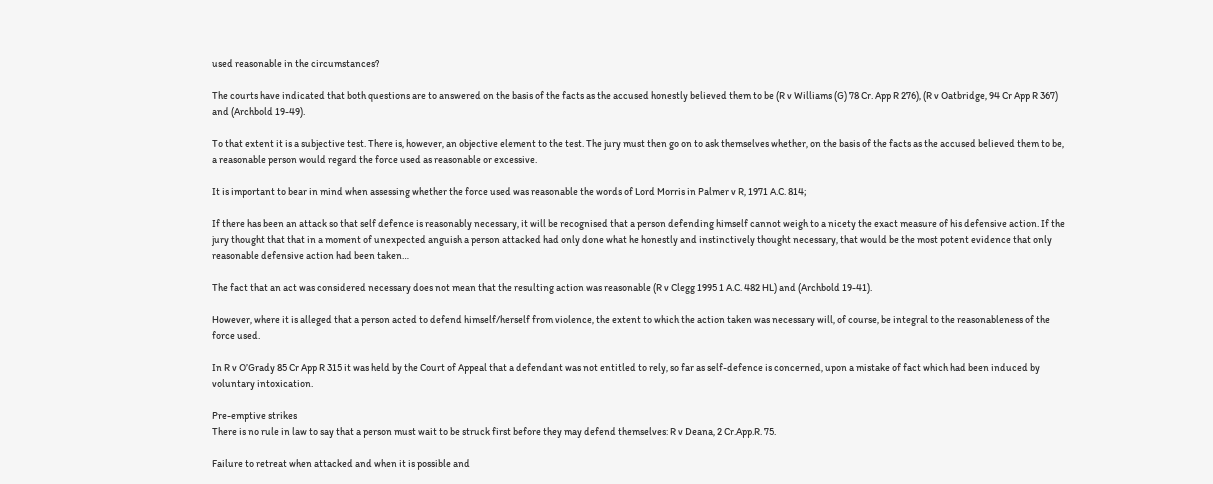used reasonable in the circumstances?

The courts have indicated that both questions are to answered on the basis of the facts as the accused honestly believed them to be (R v Williams (G) 78 Cr. App R 276), (R v Oatbridge, 94 Cr App R 367) and (Archbold 19-49).

To that extent it is a subjective test. There is, however, an objective element to the test. The jury must then go on to ask themselves whether, on the basis of the facts as the accused believed them to be, a reasonable person would regard the force used as reasonable or excessive.

It is important to bear in mind when assessing whether the force used was reasonable the words of Lord Morris in Palmer v R, 1971 A.C. 814;

If there has been an attack so that self defence is reasonably necessary, it will be recognised that a person defending himself cannot weigh to a nicety the exact measure of his defensive action. If the jury thought that that in a moment of unexpected anguish a person attacked had only done what he honestly and instinctively thought necessary, that would be the most potent evidence that only reasonable defensive action had been taken…

The fact that an act was considered necessary does not mean that the resulting action was reasonable (R v Clegg 1995 1 A.C. 482 HL) and (Archbold 19-41).

However, where it is alleged that a person acted to defend himself/herself from violence, the extent to which the action taken was necessary will, of course, be integral to the reasonableness of the force used.

In R v O’Grady 85 Cr App R 315 it was held by the Court of Appeal that a defendant was not entitled to rely, so far as self-defence is concerned, upon a mistake of fact which had been induced by voluntary intoxication.

Pre-emptive strikes
There is no rule in law to say that a person must wait to be struck first before they may defend themselves: R v Deana, 2 Cr.App.R. 75.

Failure to retreat when attacked and when it is possible and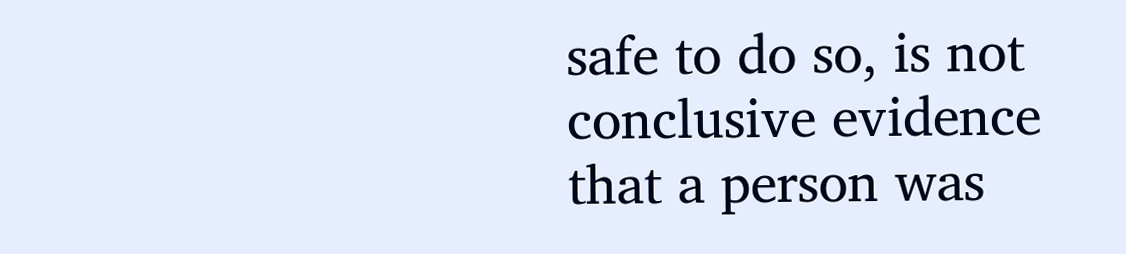safe to do so, is not conclusive evidence that a person was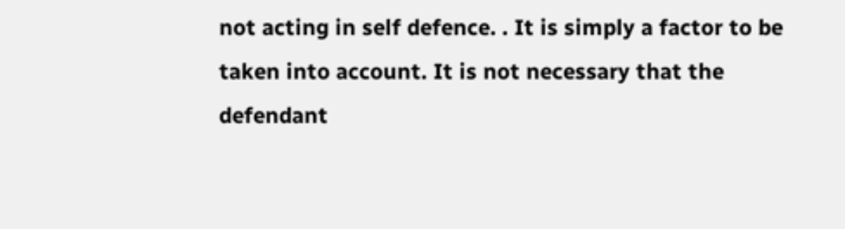not acting in self defence. . It is simply a factor to be taken into account. It is not necessary that the defendant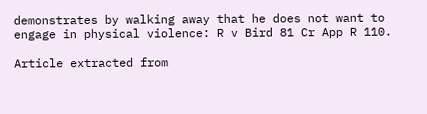demonstrates by walking away that he does not want to engage in physical violence: R v Bird 81 Cr App R 110.

Article extracted from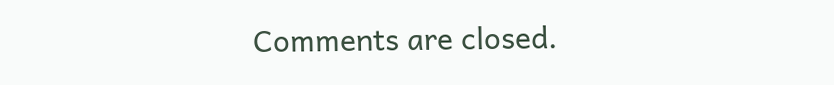Comments are closed.